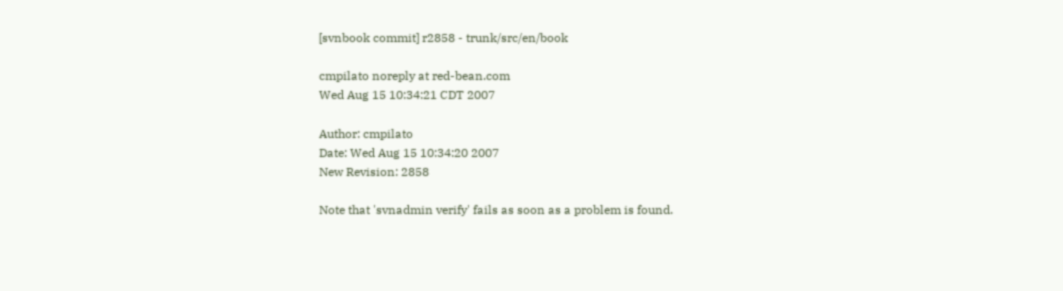[svnbook commit] r2858 - trunk/src/en/book

cmpilato noreply at red-bean.com
Wed Aug 15 10:34:21 CDT 2007

Author: cmpilato
Date: Wed Aug 15 10:34:20 2007
New Revision: 2858

Note that 'svnadmin verify' fails as soon as a problem is found.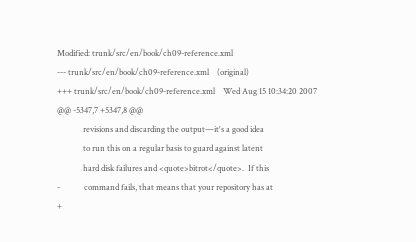Modified: trunk/src/en/book/ch09-reference.xml
--- trunk/src/en/book/ch09-reference.xml    (original)
+++ trunk/src/en/book/ch09-reference.xml    Wed Aug 15 10:34:20 2007
@@ -5347,7 +5347,8 @@
             revisions and discarding the output—it's a good idea
             to run this on a regular basis to guard against latent
             hard disk failures and <quote>bitrot</quote>.  If this
-            command fails, that means that your repository has at
+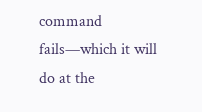command fails—which it will do at the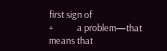first sign of
+            a problem—that means that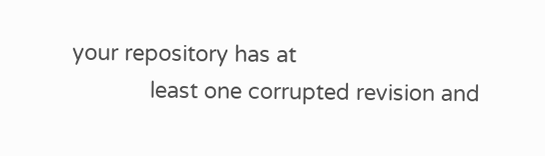your repository has at
             least one corrupted revision and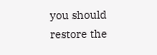you should restore the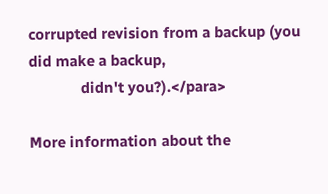corrupted revision from a backup (you did make a backup,
             didn't you?).</para>

More information about the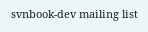svnbook-dev mailing list